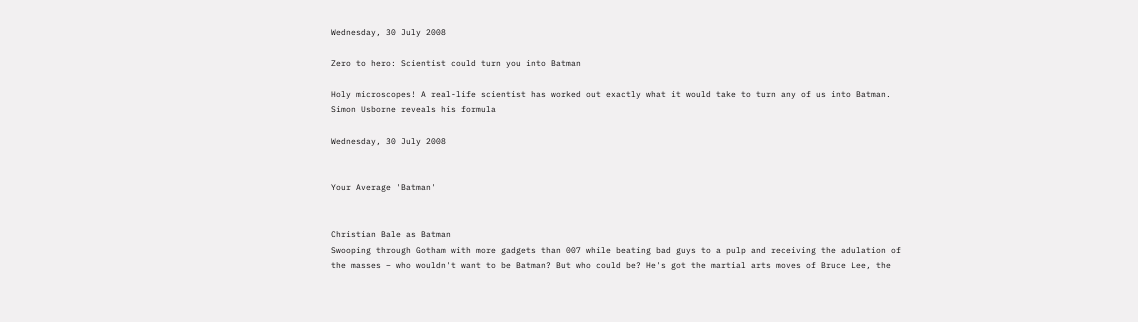Wednesday, 30 July 2008

Zero to hero: Scientist could turn you into Batman

Holy microscopes! A real-life scientist has worked out exactly what it would take to turn any of us into Batman. Simon Usborne reveals his formula

Wednesday, 30 July 2008


Your Average 'Batman'


Christian Bale as Batman
Swooping through Gotham with more gadgets than 007 while beating bad guys to a pulp and receiving the adulation of the masses – who wouldn't want to be Batman? But who could be? He's got the martial arts moves of Bruce Lee, the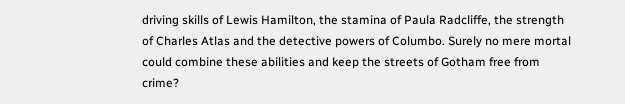driving skills of Lewis Hamilton, the stamina of Paula Radcliffe, the strength of Charles Atlas and the detective powers of Columbo. Surely no mere mortal could combine these abilities and keep the streets of Gotham free from crime?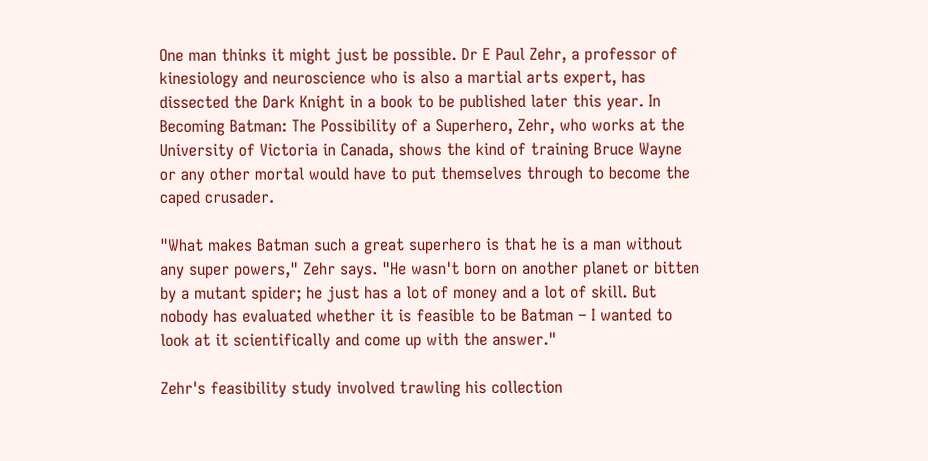One man thinks it might just be possible. Dr E Paul Zehr, a professor of kinesiology and neuroscience who is also a martial arts expert, has dissected the Dark Knight in a book to be published later this year. In Becoming Batman: The Possibility of a Superhero, Zehr, who works at the University of Victoria in Canada, shows the kind of training Bruce Wayne or any other mortal would have to put themselves through to become the caped crusader.

"What makes Batman such a great superhero is that he is a man without any super powers," Zehr says. "He wasn't born on another planet or bitten by a mutant spider; he just has a lot of money and a lot of skill. But nobody has evaluated whether it is feasible to be Batman – I wanted to look at it scientifically and come up with the answer."

Zehr's feasibility study involved trawling his collection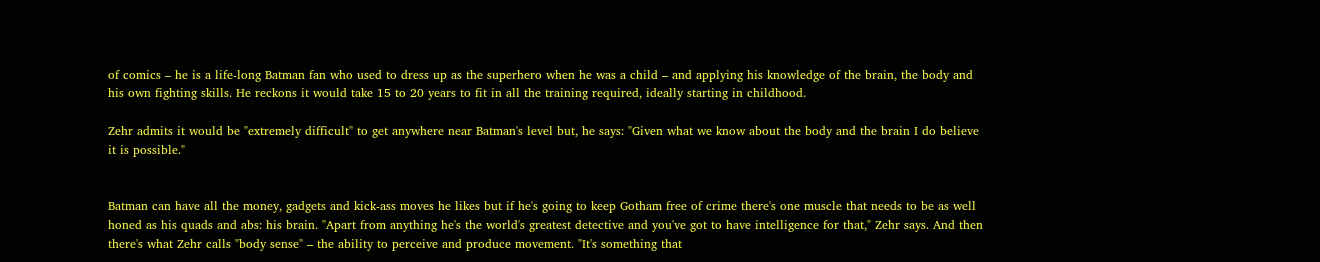of comics – he is a life-long Batman fan who used to dress up as the superhero when he was a child – and applying his knowledge of the brain, the body and his own fighting skills. He reckons it would take 15 to 20 years to fit in all the training required, ideally starting in childhood.

Zehr admits it would be "extremely difficult" to get anywhere near Batman's level but, he says: "Given what we know about the body and the brain I do believe it is possible."


Batman can have all the money, gadgets and kick-ass moves he likes but if he's going to keep Gotham free of crime there's one muscle that needs to be as well honed as his quads and abs: his brain. "Apart from anything he's the world's greatest detective and you've got to have intelligence for that," Zehr says. And then there's what Zehr calls "body sense" – the ability to perceive and produce movement. "It's something that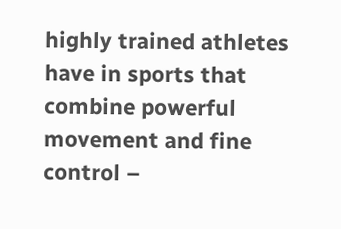highly trained athletes have in sports that combine powerful movement and fine control –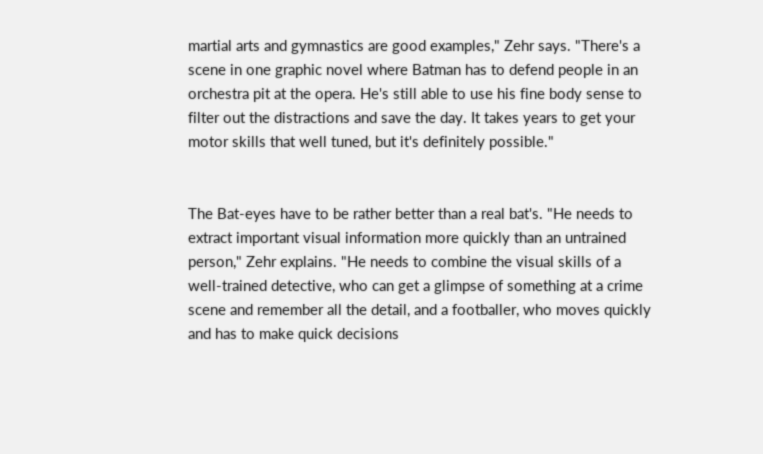martial arts and gymnastics are good examples," Zehr says. "There's a scene in one graphic novel where Batman has to defend people in an orchestra pit at the opera. He's still able to use his fine body sense to filter out the distractions and save the day. It takes years to get your motor skills that well tuned, but it's definitely possible."


The Bat-eyes have to be rather better than a real bat's. "He needs to extract important visual information more quickly than an untrained person," Zehr explains. "He needs to combine the visual skills of a well-trained detective, who can get a glimpse of something at a crime scene and remember all the detail, and a footballer, who moves quickly and has to make quick decisions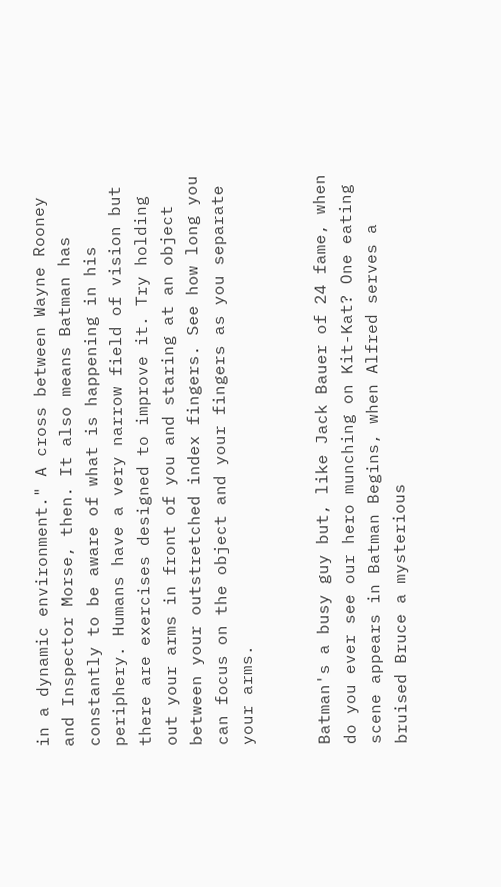in a dynamic environment." A cross between Wayne Rooney and Inspector Morse, then. It also means Batman has constantly to be aware of what is happening in his periphery. Humans have a very narrow field of vision but there are exercises designed to improve it. Try holding out your arms in front of you and staring at an object between your outstretched index fingers. See how long you can focus on the object and your fingers as you separate your arms.


Batman's a busy guy but, like Jack Bauer of 24 fame, when do you ever see our hero munching on Kit-Kat? One eating scene appears in Batman Begins, when Alfred serves a bruised Bruce a mysterious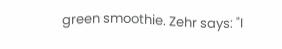green smoothie. Zehr says: "I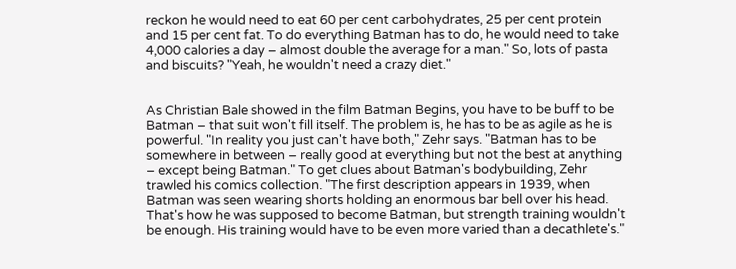reckon he would need to eat 60 per cent carbohydrates, 25 per cent protein and 15 per cent fat. To do everything Batman has to do, he would need to take 4,000 calories a day – almost double the average for a man." So, lots of pasta and biscuits? "Yeah, he wouldn't need a crazy diet."


As Christian Bale showed in the film Batman Begins, you have to be buff to be Batman – that suit won't fill itself. The problem is, he has to be as agile as he is powerful. "In reality you just can't have both," Zehr says. "Batman has to be somewhere in between – really good at everything but not the best at anything – except being Batman." To get clues about Batman's bodybuilding, Zehr trawled his comics collection. "The first description appears in 1939, when Batman was seen wearing shorts holding an enormous bar bell over his head. That's how he was supposed to become Batman, but strength training wouldn't be enough. His training would have to be even more varied than a decathlete's."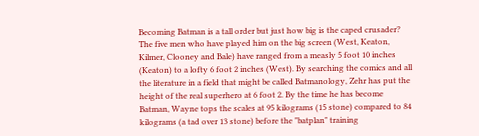Becoming Batman is a tall order but just how big is the caped crusader? The five men who have played him on the big screen (West, Keaton, Kilmer, Clooney and Bale) have ranged from a measly 5 foot 10 inches (Keaton) to a lofty 6 foot 2 inches (West). By searching the comics and all the literature in a field that might be called Batmanology, Zehr has put the height of the real superhero at 6 foot 2. By the time he has become Batman, Wayne tops the scales at 95 kilograms (15 stone) compared to 84 kilograms (a tad over 13 stone) before the "batplan" training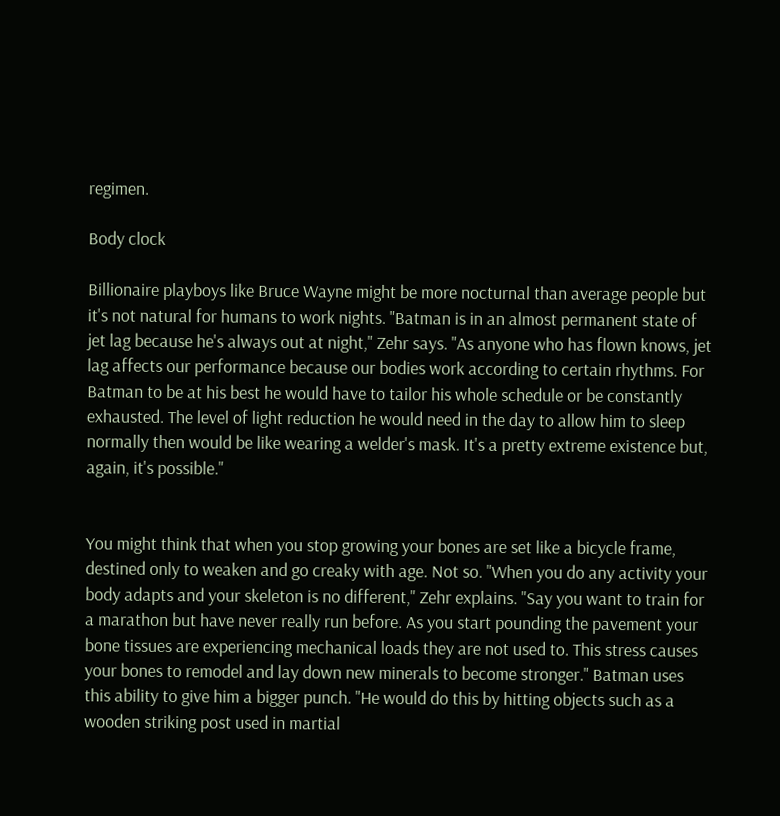regimen.

Body clock

Billionaire playboys like Bruce Wayne might be more nocturnal than average people but it's not natural for humans to work nights. "Batman is in an almost permanent state of jet lag because he's always out at night," Zehr says. "As anyone who has flown knows, jet lag affects our performance because our bodies work according to certain rhythms. For Batman to be at his best he would have to tailor his whole schedule or be constantly exhausted. The level of light reduction he would need in the day to allow him to sleep normally then would be like wearing a welder's mask. It's a pretty extreme existence but, again, it's possible."


You might think that when you stop growing your bones are set like a bicycle frame, destined only to weaken and go creaky with age. Not so. "When you do any activity your body adapts and your skeleton is no different," Zehr explains. "Say you want to train for a marathon but have never really run before. As you start pounding the pavement your bone tissues are experiencing mechanical loads they are not used to. This stress causes your bones to remodel and lay down new minerals to become stronger." Batman uses this ability to give him a bigger punch. "He would do this by hitting objects such as a wooden striking post used in martial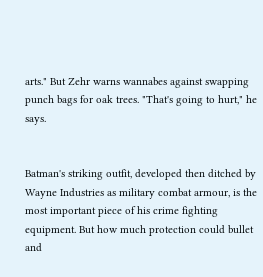arts." But Zehr warns wannabes against swapping punch bags for oak trees. "That's going to hurt," he says.


Batman's striking outfit, developed then ditched by Wayne Industries as military combat armour, is the most important piece of his crime fighting equipment. But how much protection could bullet and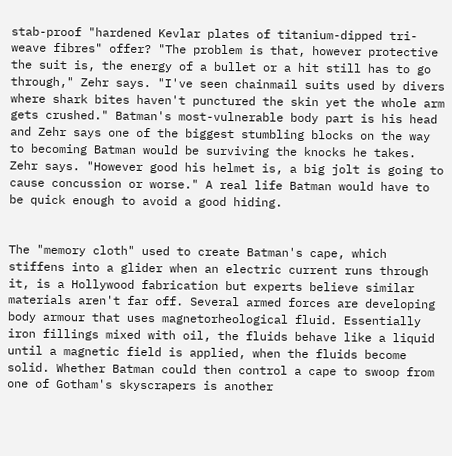stab-proof "hardened Kevlar plates of titanium-dipped tri-weave fibres" offer? "The problem is that, however protective the suit is, the energy of a bullet or a hit still has to go through," Zehr says. "I've seen chainmail suits used by divers where shark bites haven't punctured the skin yet the whole arm gets crushed." Batman's most-vulnerable body part is his head and Zehr says one of the biggest stumbling blocks on the way to becoming Batman would be surviving the knocks he takes. Zehr says. "However good his helmet is, a big jolt is going to cause concussion or worse." A real life Batman would have to be quick enough to avoid a good hiding.


The "memory cloth" used to create Batman's cape, which stiffens into a glider when an electric current runs through it, is a Hollywood fabrication but experts believe similar materials aren't far off. Several armed forces are developing body armour that uses magnetorheological fluid. Essentially iron fillings mixed with oil, the fluids behave like a liquid until a magnetic field is applied, when the fluids become solid. Whether Batman could then control a cape to swoop from one of Gotham's skyscrapers is another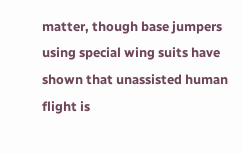matter, though base jumpers using special wing suits have shown that unassisted human flight is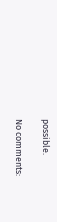possible.

No comments: